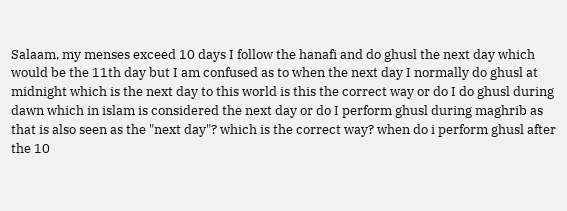Salaam, my menses exceed 10 days I follow the hanafi and do ghusl the next day which would be the 11th day but I am confused as to when the next day I normally do ghusl at midnight which is the next day to this world is this the correct way or do I do ghusl during dawn which in islam is considered the next day or do I perform ghusl during maghrib as that is also seen as the "next day"? which is the correct way? when do i perform ghusl after the 10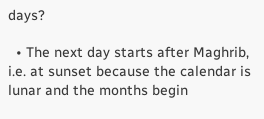days?

  • The next day starts after Maghrib, i.e. at sunset because the calendar is lunar and the months begin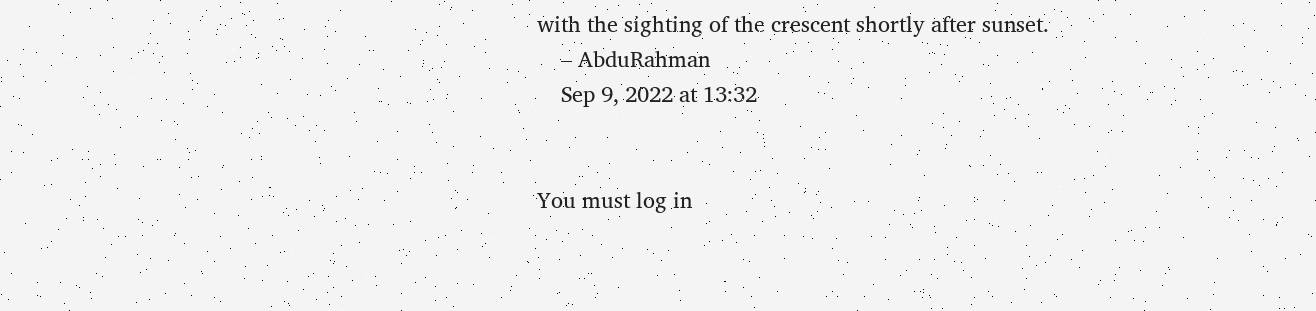with the sighting of the crescent shortly after sunset.
    – AbduRahman
    Sep 9, 2022 at 13:32


You must log in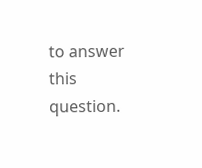to answer this question.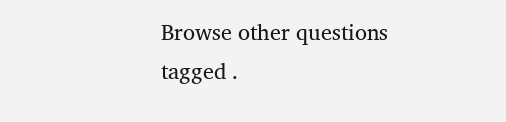Browse other questions tagged .